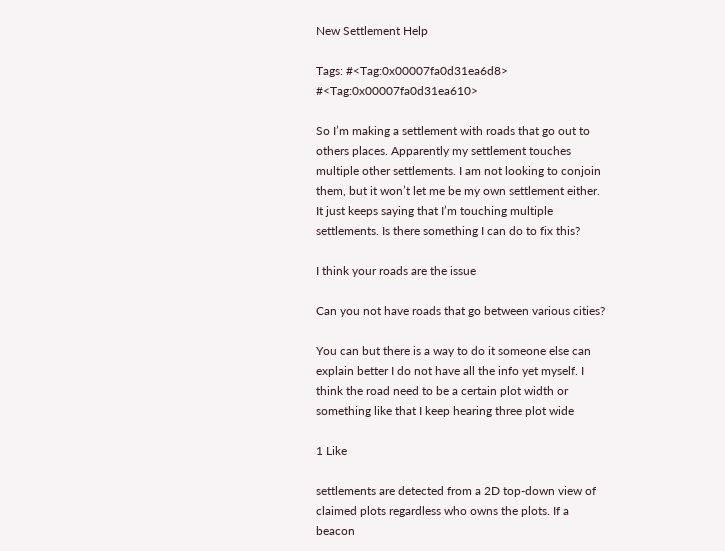New Settlement Help

Tags: #<Tag:0x00007fa0d31ea6d8> #<Tag:0x00007fa0d31ea610>

So I’m making a settlement with roads that go out to others places. Apparently my settlement touches multiple other settlements. I am not looking to conjoin them, but it won’t let me be my own settlement either. It just keeps saying that I’m touching multiple settlements. Is there something I can do to fix this?

I think your roads are the issue

Can you not have roads that go between various cities?

You can but there is a way to do it someone else can explain better I do not have all the info yet myself. I think the road need to be a certain plot width or something like that I keep hearing three plot wide

1 Like

settlements are detected from a 2D top-down view of claimed plots regardless who owns the plots. If a beacon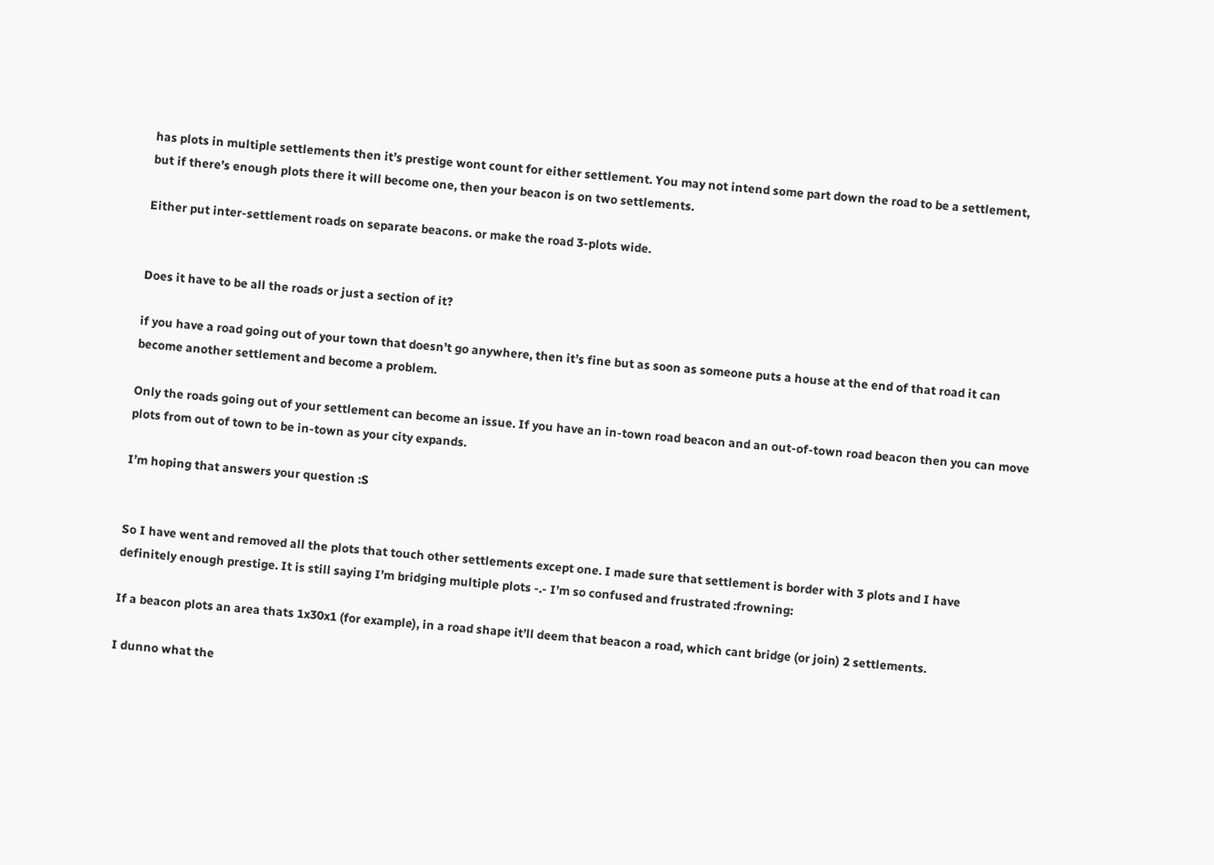has plots in multiple settlements then it’s prestige wont count for either settlement. You may not intend some part down the road to be a settlement, but if there’s enough plots there it will become one, then your beacon is on two settlements.

Either put inter-settlement roads on separate beacons. or make the road 3-plots wide.


Does it have to be all the roads or just a section of it?

if you have a road going out of your town that doesn’t go anywhere, then it’s fine but as soon as someone puts a house at the end of that road it can become another settlement and become a problem.

Only the roads going out of your settlement can become an issue. If you have an in-town road beacon and an out-of-town road beacon then you can move plots from out of town to be in-town as your city expands.

I’m hoping that answers your question :S


So I have went and removed all the plots that touch other settlements except one. I made sure that settlement is border with 3 plots and I have definitely enough prestige. It is still saying I’m bridging multiple plots -.- I’m so confused and frustrated :frowning:

If a beacon plots an area thats 1x30x1 (for example), in a road shape it’ll deem that beacon a road, which cant bridge (or join) 2 settlements.

I dunno what the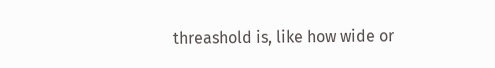threashold is, like how wide or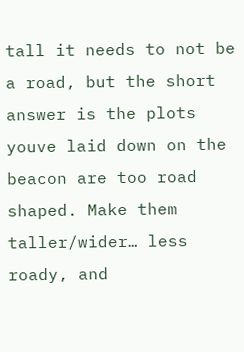tall it needs to not be a road, but the short answer is the plots youve laid down on the beacon are too road shaped. Make them taller/wider… less roady, and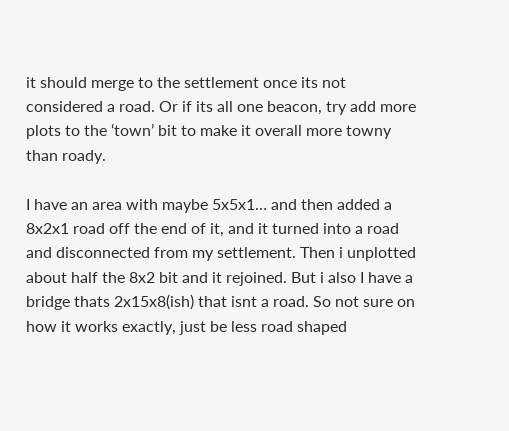it should merge to the settlement once its not considered a road. Or if its all one beacon, try add more plots to the ‘town’ bit to make it overall more towny than roady.

I have an area with maybe 5x5x1… and then added a 8x2x1 road off the end of it, and it turned into a road and disconnected from my settlement. Then i unplotted about half the 8x2 bit and it rejoined. But i also I have a bridge thats 2x15x8(ish) that isnt a road. So not sure on how it works exactly, just be less road shaped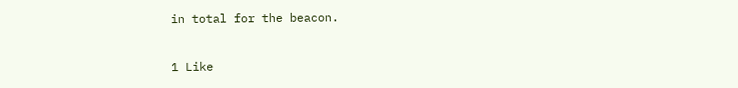in total for the beacon.

1 Like